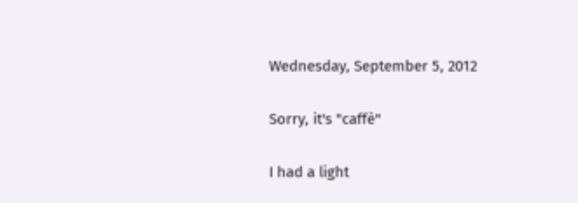Wednesday, September 5, 2012

Sorry, it's "caffè"

I had a light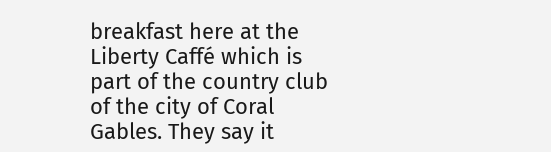breakfast here at the Liberty Caffé which is part of the country club of the city of Coral Gables. They say it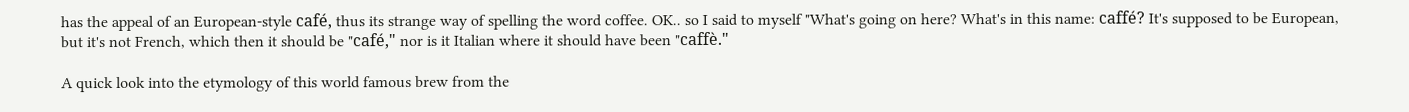has the appeal of an European-style café, thus its strange way of spelling the word coffee. OK.. so I said to myself "What's going on here? What's in this name: caffé? It's supposed to be European, but it's not French, which then it should be "café," nor is it Italian where it should have been "caffè."

A quick look into the etymology of this world famous brew from the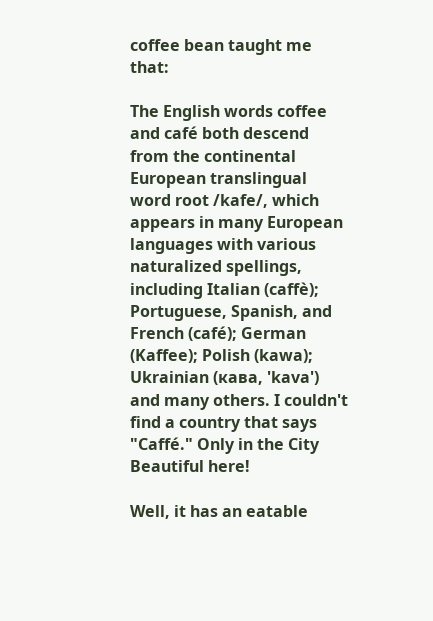coffee bean taught me that:

The English words coffee and café both descend from the continental European translingual word root /kafe/, which appears in many European languages with various naturalized spellings, including Italian (caffè); Portuguese, Spanish, and French (café); German (Kaffee); Polish (kawa); Ukrainian (кава, 'kava') and many others. I couldn't find a country that says "Caffé." Only in the City Beautiful here!

Well, it has an eatable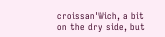croissan'Wich, a bit on the dry side, but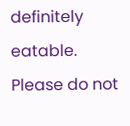definitely eatable. Please do not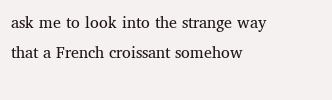ask me to look into the strange way that a French croissant somehow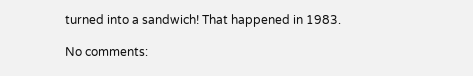turned into a sandwich! That happened in 1983.

No comments: